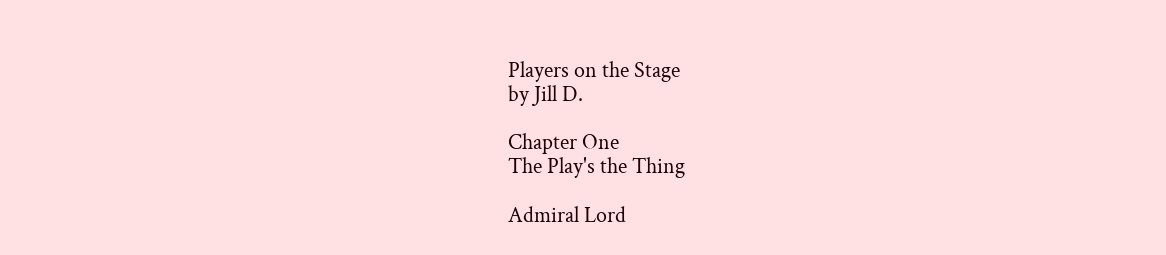Players on the Stage
by Jill D.

Chapter One
The Play's the Thing

Admiral Lord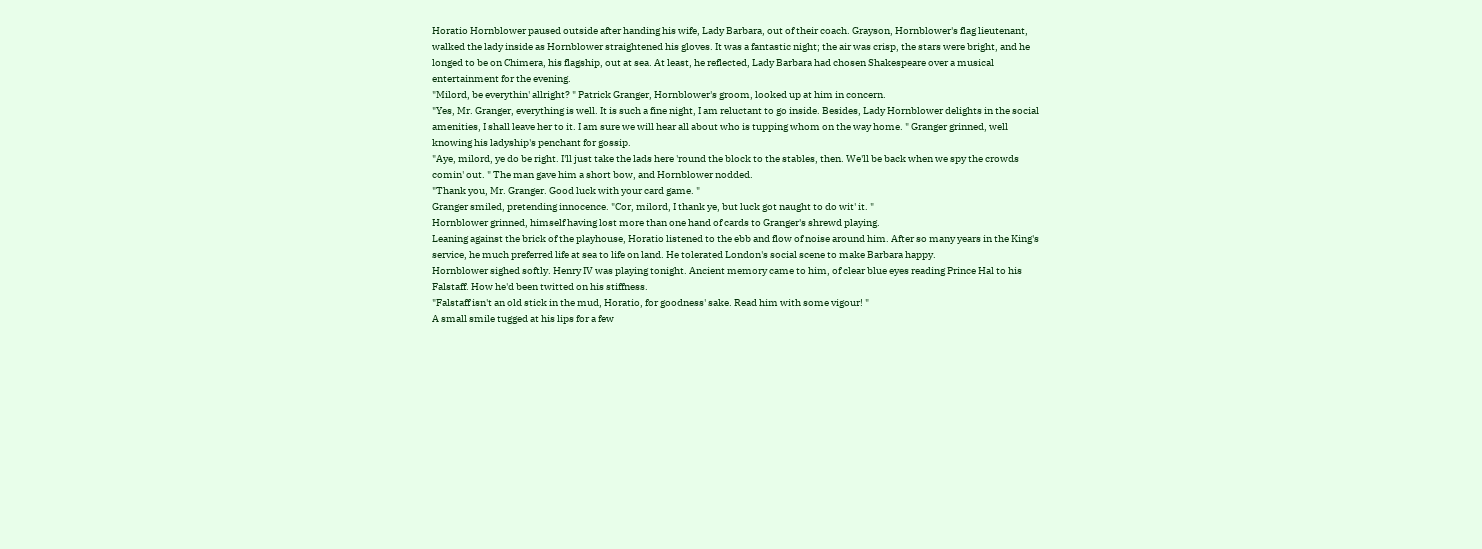Horatio Hornblower paused outside after handing his wife, Lady Barbara, out of their coach. Grayson, Hornblower's flag lieutenant, walked the lady inside as Hornblower straightened his gloves. It was a fantastic night; the air was crisp, the stars were bright, and he longed to be on Chimera, his flagship, out at sea. At least, he reflected, Lady Barbara had chosen Shakespeare over a musical entertainment for the evening.
"Milord, be everythin' allright? " Patrick Granger, Hornblower's groom, looked up at him in concern.
"Yes, Mr. Granger, everything is well. It is such a fine night, I am reluctant to go inside. Besides, Lady Hornblower delights in the social amenities, I shall leave her to it. I am sure we will hear all about who is tupping whom on the way home. " Granger grinned, well knowing his ladyship's penchant for gossip.
"Aye, milord, ye do be right. I'll just take the lads here 'round the block to the stables, then. We'll be back when we spy the crowds comin' out. " The man gave him a short bow, and Hornblower nodded.
"Thank you, Mr. Granger. Good luck with your card game. "
Granger smiled, pretending innocence. "Cor, milord, I thank ye, but luck got naught to do wit' it. "
Hornblower grinned, himself having lost more than one hand of cards to Granger's shrewd playing.
Leaning against the brick of the playhouse, Horatio listened to the ebb and flow of noise around him. After so many years in the King's service, he much preferred life at sea to life on land. He tolerated London's social scene to make Barbara happy.
Hornblower sighed softly. Henry IV was playing tonight. Ancient memory came to him, of clear blue eyes reading Prince Hal to his Falstaff. How he'd been twitted on his stiffness.
"Falstaff isn't an old stick in the mud, Horatio, for goodness' sake. Read him with some vigour! "
A small smile tugged at his lips for a few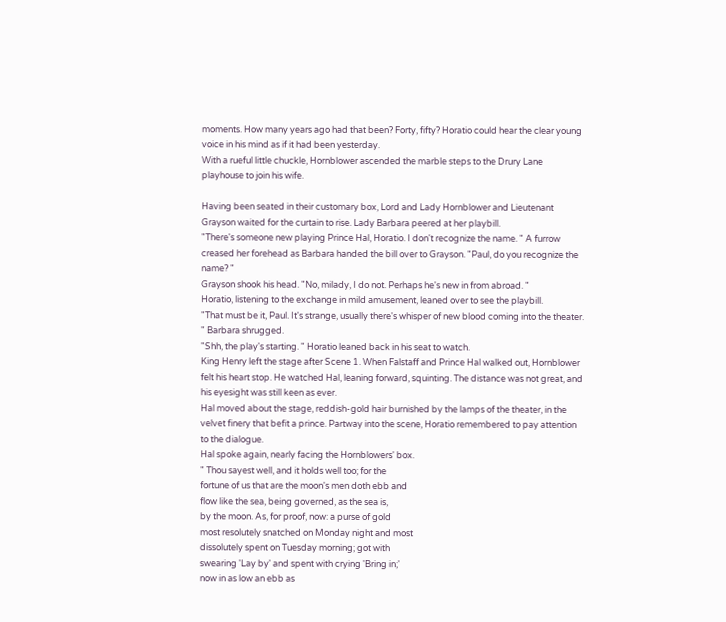moments. How many years ago had that been? Forty, fifty? Horatio could hear the clear young voice in his mind as if it had been yesterday.
With a rueful little chuckle, Hornblower ascended the marble steps to the Drury Lane playhouse to join his wife.

Having been seated in their customary box, Lord and Lady Hornblower and Lieutenant Grayson waited for the curtain to rise. Lady Barbara peered at her playbill.
"There's someone new playing Prince Hal, Horatio. I don't recognize the name. " A furrow creased her forehead as Barbara handed the bill over to Grayson. "Paul, do you recognize the name? "
Grayson shook his head. "No, milady, I do not. Perhaps he's new in from abroad. "
Horatio, listening to the exchange in mild amusement, leaned over to see the playbill.
"That must be it, Paul. It's strange, usually there's whisper of new blood coming into the theater. " Barbara shrugged.
"Shh, the play's starting. " Horatio leaned back in his seat to watch.
King Henry left the stage after Scene 1. When Falstaff and Prince Hal walked out, Hornblower felt his heart stop. He watched Hal, leaning forward, squinting. The distance was not great, and his eyesight was still keen as ever.
Hal moved about the stage, reddish-gold hair burnished by the lamps of the theater, in the velvet finery that befit a prince. Partway into the scene, Horatio remembered to pay attention to the dialogue.
Hal spoke again, nearly facing the Hornblowers' box.
" Thou sayest well, and it holds well too; for the
fortune of us that are the moon's men doth ebb and
flow like the sea, being governed, as the sea is,
by the moon. As, for proof, now: a purse of gold
most resolutely snatched on Monday night and most
dissolutely spent on Tuesday morning; got with
swearing 'Lay by' and spent with crying 'Bring in;'
now in as low an ebb as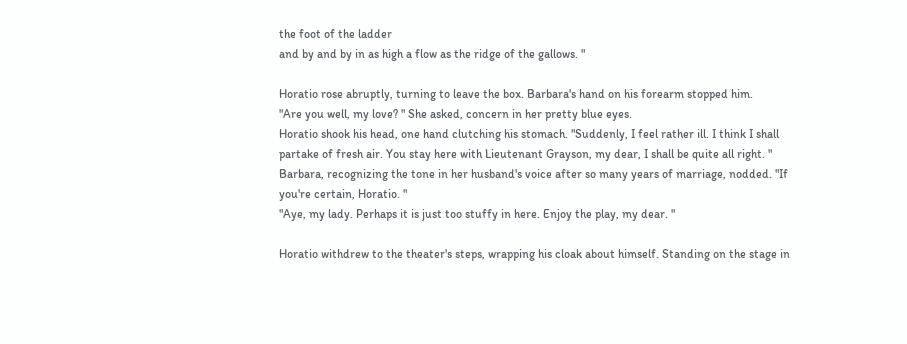the foot of the ladder
and by and by in as high a flow as the ridge of the gallows. "

Horatio rose abruptly, turning to leave the box. Barbara's hand on his forearm stopped him.
"Are you well, my love? " She asked, concern in her pretty blue eyes.
Horatio shook his head, one hand clutching his stomach. "Suddenly, I feel rather ill. I think I shall partake of fresh air. You stay here with Lieutenant Grayson, my dear, I shall be quite all right. "
Barbara, recognizing the tone in her husband's voice after so many years of marriage, nodded. "If you're certain, Horatio. "
"Aye, my lady. Perhaps it is just too stuffy in here. Enjoy the play, my dear. "

Horatio withdrew to the theater's steps, wrapping his cloak about himself. Standing on the stage in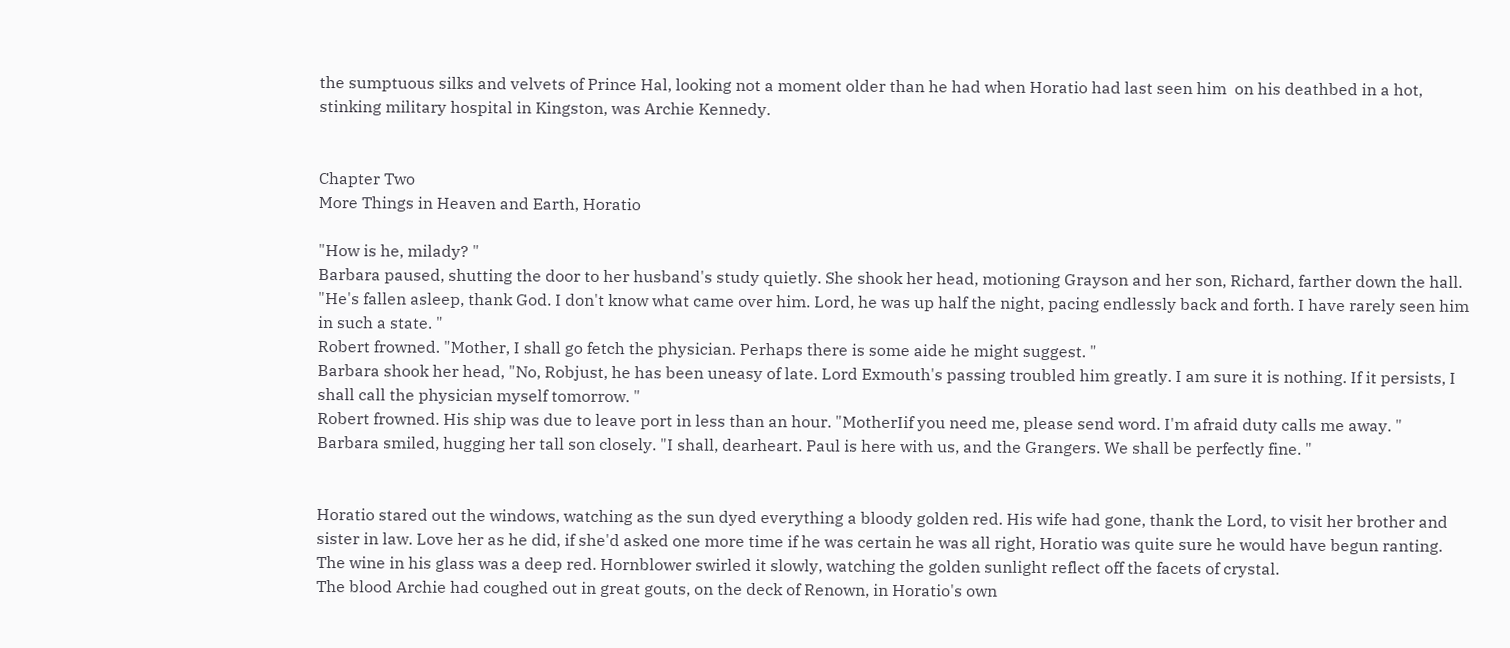the sumptuous silks and velvets of Prince Hal, looking not a moment older than he had when Horatio had last seen him  on his deathbed in a hot, stinking military hospital in Kingston, was Archie Kennedy.


Chapter Two
More Things in Heaven and Earth, Horatio

"How is he, milady? "
Barbara paused, shutting the door to her husband's study quietly. She shook her head, motioning Grayson and her son, Richard, farther down the hall.
"He's fallen asleep, thank God. I don't know what came over him. Lord, he was up half the night, pacing endlessly back and forth. I have rarely seen him in such a state. "
Robert frowned. "Mother, I shall go fetch the physician. Perhaps there is some aide he might suggest. "
Barbara shook her head, "No, Robjust, he has been uneasy of late. Lord Exmouth's passing troubled him greatly. I am sure it is nothing. If it persists, I shall call the physician myself tomorrow. "
Robert frowned. His ship was due to leave port in less than an hour. "MotherIif you need me, please send word. I'm afraid duty calls me away. "
Barbara smiled, hugging her tall son closely. "I shall, dearheart. Paul is here with us, and the Grangers. We shall be perfectly fine. "


Horatio stared out the windows, watching as the sun dyed everything a bloody golden red. His wife had gone, thank the Lord, to visit her brother and sister in law. Love her as he did, if she'd asked one more time if he was certain he was all right, Horatio was quite sure he would have begun ranting.
The wine in his glass was a deep red. Hornblower swirled it slowly, watching the golden sunlight reflect off the facets of crystal.
The blood Archie had coughed out in great gouts, on the deck of Renown, in Horatio's own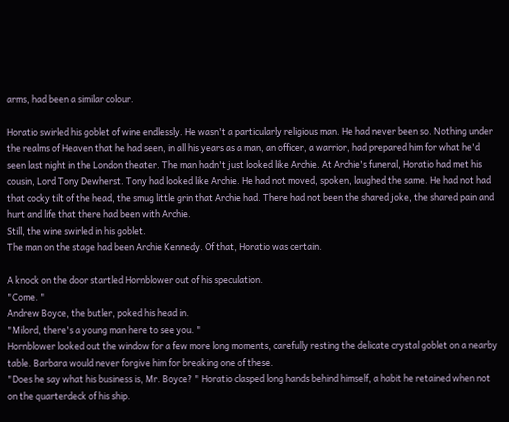arms, had been a similar colour.

Horatio swirled his goblet of wine endlessly. He wasn't a particularly religious man. He had never been so. Nothing under the realms of Heaven that he had seen, in all his years as a man, an officer, a warrior, had prepared him for what he'd seen last night in the London theater. The man hadn't just looked like Archie. At Archie's funeral, Horatio had met his cousin, Lord Tony Dewherst. Tony had looked like Archie. He had not moved, spoken, laughed the same. He had not had that cocky tilt of the head, the smug little grin that Archie had. There had not been the shared joke, the shared pain and hurt and life that there had been with Archie.
Still, the wine swirled in his goblet.
The man on the stage had been Archie Kennedy. Of that, Horatio was certain.

A knock on the door startled Hornblower out of his speculation.
"Come. "
Andrew Boyce, the butler, poked his head in.
"Milord, there's a young man here to see you. "
Hornblower looked out the window for a few more long moments, carefully resting the delicate crystal goblet on a nearby table. Barbara would never forgive him for breaking one of these.
"Does he say what his business is, Mr. Boyce? " Horatio clasped long hands behind himself, a habit he retained when not on the quarterdeck of his ship.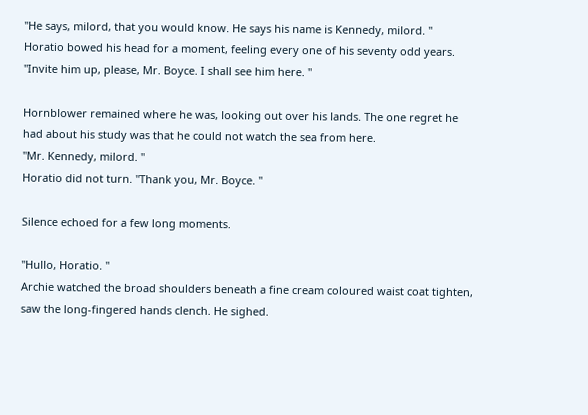"He says, milord, that you would know. He says his name is Kennedy, milord. "
Horatio bowed his head for a moment, feeling every one of his seventy odd years.
"Invite him up, please, Mr. Boyce. I shall see him here. "

Hornblower remained where he was, looking out over his lands. The one regret he had about his study was that he could not watch the sea from here.
"Mr. Kennedy, milord. "
Horatio did not turn. "Thank you, Mr. Boyce. "

Silence echoed for a few long moments.

"Hullo, Horatio. "
Archie watched the broad shoulders beneath a fine cream coloured waist coat tighten, saw the long-fingered hands clench. He sighed.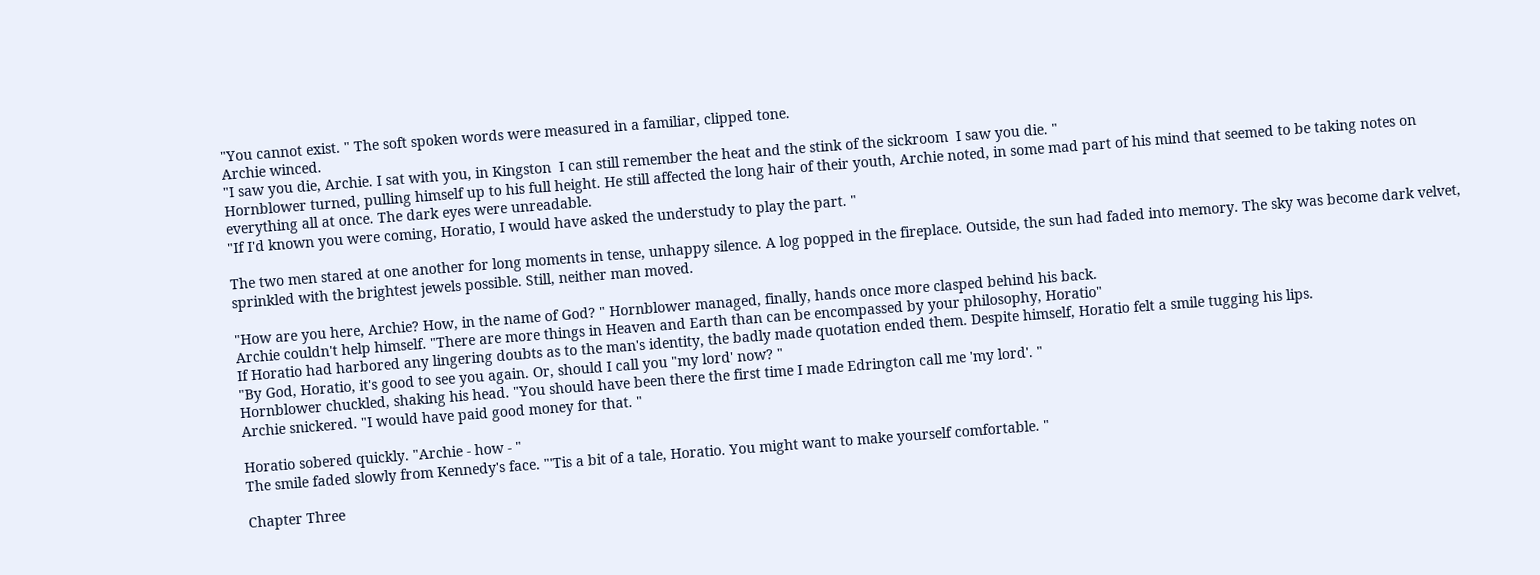"You cannot exist. " The soft spoken words were measured in a familiar, clipped tone.
Archie winced.
"I saw you die, Archie. I sat with you, in Kingston  I can still remember the heat and the stink of the sickroom  I saw you die. "
Hornblower turned, pulling himself up to his full height. He still affected the long hair of their youth, Archie noted, in some mad part of his mind that seemed to be taking notes on everything all at once. The dark eyes were unreadable.
"If I'd known you were coming, Horatio, I would have asked the understudy to play the part. "

The two men stared at one another for long moments in tense, unhappy silence. A log popped in the fireplace. Outside, the sun had faded into memory. The sky was become dark velvet, sprinkled with the brightest jewels possible. Still, neither man moved.

"How are you here, Archie? How, in the name of God? " Hornblower managed, finally, hands once more clasped behind his back.
Archie couldn't help himself. "There are more things in Heaven and Earth than can be encompassed by your philosophy, Horatio"
If Horatio had harbored any lingering doubts as to the man's identity, the badly made quotation ended them. Despite himself, Horatio felt a smile tugging his lips.
"By God, Horatio, it's good to see you again. Or, should I call you "my lord' now? "
Hornblower chuckled, shaking his head. "You should have been there the first time I made Edrington call me 'my lord'. "
Archie snickered. "I would have paid good money for that. "

Horatio sobered quickly. "Archie - how - "
The smile faded slowly from Kennedy's face. "'Tis a bit of a tale, Horatio. You might want to make yourself comfortable. "

Chapter Three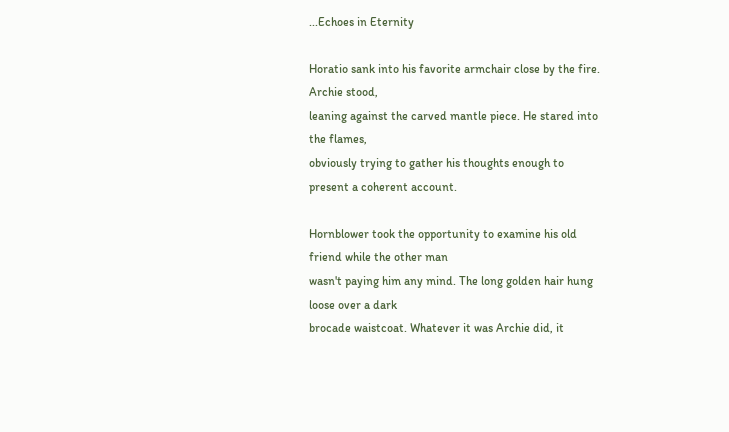...Echoes in Eternity

Horatio sank into his favorite armchair close by the fire. Archie stood,
leaning against the carved mantle piece. He stared into the flames,
obviously trying to gather his thoughts enough to present a coherent account.

Hornblower took the opportunity to examine his old friend while the other man
wasn't paying him any mind. The long golden hair hung loose over a dark
brocade waistcoat. Whatever it was Archie did, it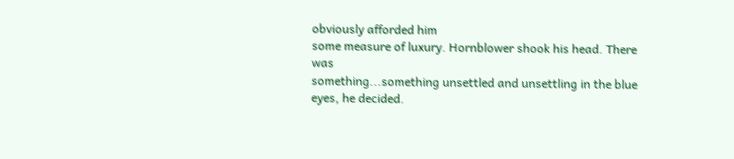obviously afforded him
some measure of luxury. Hornblower shook his head. There was
something...something unsettled and unsettling in the blue eyes, he decided.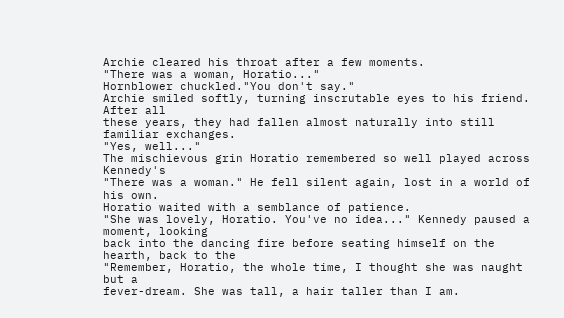Archie cleared his throat after a few moments.
"There was a woman, Horatio..."
Hornblower chuckled."You don't say."
Archie smiled softly, turning inscrutable eyes to his friend. After all
these years, they had fallen almost naturally into still familiar exchanges.
"Yes, well..."
The mischievous grin Horatio remembered so well played across Kennedy's
"There was a woman." He fell silent again, lost in a world of his own.
Horatio waited with a semblance of patience.
"She was lovely, Horatio. You've no idea..." Kennedy paused a moment, looking
back into the dancing fire before seating himself on the hearth, back to the
"Remember, Horatio, the whole time, I thought she was naught but a
fever-dream. She was tall, a hair taller than I am.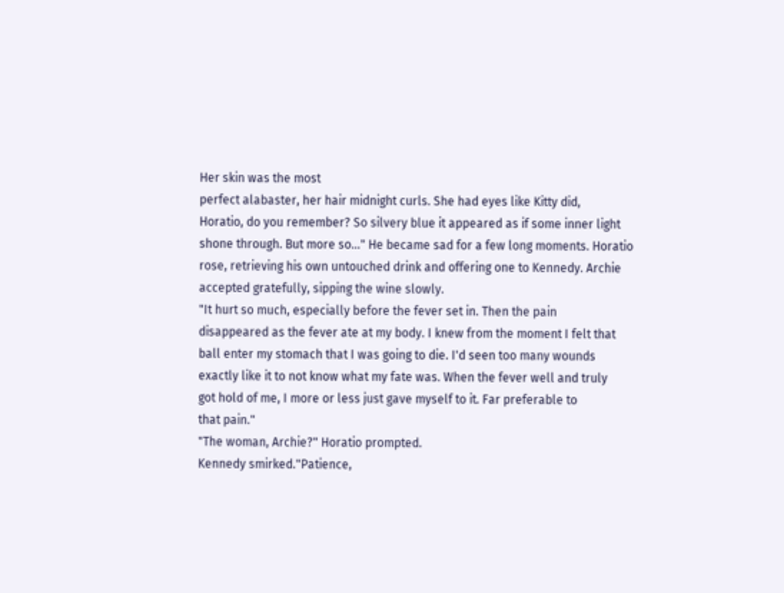Her skin was the most
perfect alabaster, her hair midnight curls. She had eyes like Kitty did,
Horatio, do you remember? So silvery blue it appeared as if some inner light
shone through. But more so..." He became sad for a few long moments. Horatio
rose, retrieving his own untouched drink and offering one to Kennedy. Archie
accepted gratefully, sipping the wine slowly.
"It hurt so much, especially before the fever set in. Then the pain
disappeared as the fever ate at my body. I knew from the moment I felt that
ball enter my stomach that I was going to die. I'd seen too many wounds
exactly like it to not know what my fate was. When the fever well and truly
got hold of me, I more or less just gave myself to it. Far preferable to
that pain."
"The woman, Archie?" Horatio prompted.
Kennedy smirked."Patience,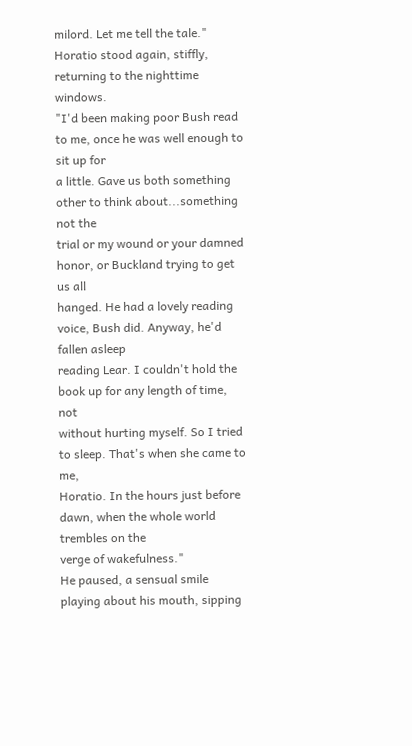milord. Let me tell the tale."
Horatio stood again, stiffly, returning to the nighttime windows.
"I'd been making poor Bush read to me, once he was well enough to sit up for
a little. Gave us both something other to think about...something not the
trial or my wound or your damned honor, or Buckland trying to get us all
hanged. He had a lovely reading voice, Bush did. Anyway, he'd fallen asleep
reading Lear. I couldn't hold the book up for any length of time, not
without hurting myself. So I tried to sleep. That's when she came to me,
Horatio. In the hours just before dawn, when the whole world trembles on the
verge of wakefulness."
He paused, a sensual smile playing about his mouth, sipping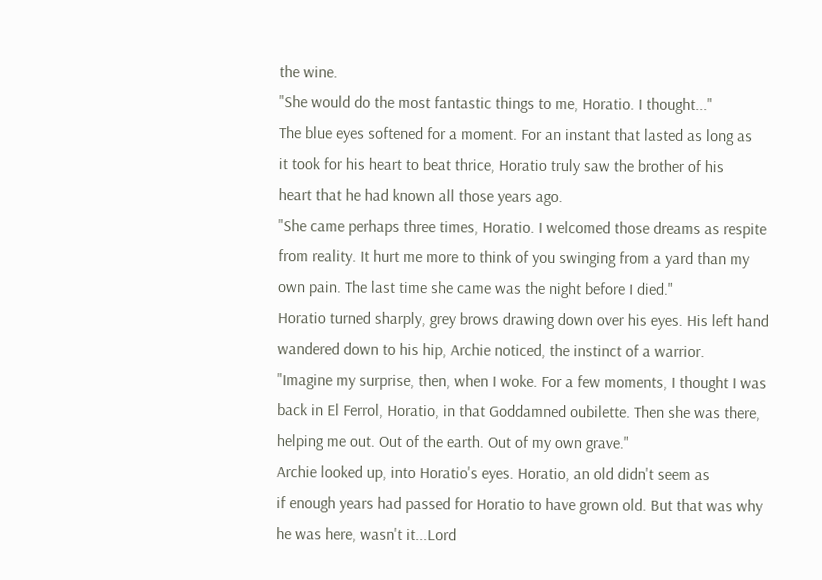the wine.
"She would do the most fantastic things to me, Horatio. I thought..."
The blue eyes softened for a moment. For an instant that lasted as long as
it took for his heart to beat thrice, Horatio truly saw the brother of his
heart that he had known all those years ago.
"She came perhaps three times, Horatio. I welcomed those dreams as respite
from reality. It hurt me more to think of you swinging from a yard than my
own pain. The last time she came was the night before I died."
Horatio turned sharply, grey brows drawing down over his eyes. His left hand
wandered down to his hip, Archie noticed, the instinct of a warrior.
"Imagine my surprise, then, when I woke. For a few moments, I thought I was
back in El Ferrol, Horatio, in that Goddamned oubilette. Then she was there,
helping me out. Out of the earth. Out of my own grave."
Archie looked up, into Horatio's eyes. Horatio, an old didn't seem as
if enough years had passed for Horatio to have grown old. But that was why
he was here, wasn't it...Lord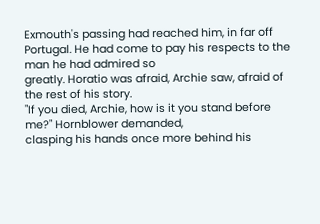Exmouth's passing had reached him, in far off
Portugal. He had come to pay his respects to the man he had admired so
greatly. Horatio was afraid, Archie saw, afraid of the rest of his story.
"If you died, Archie, how is it you stand before me?" Hornblower demanded,
clasping his hands once more behind his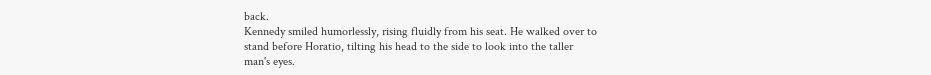back.
Kennedy smiled humorlessly, rising fluidly from his seat. He walked over to
stand before Horatio, tilting his head to the side to look into the taller
man's eyes.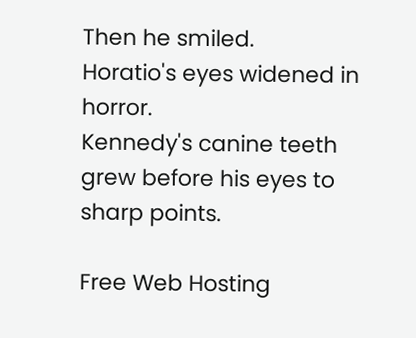Then he smiled.
Horatio's eyes widened in horror.
Kennedy's canine teeth grew before his eyes to sharp points.

Free Web Hosting